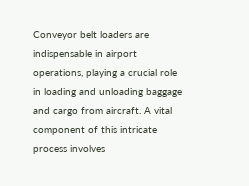Conveyor belt loaders are indispensable in airport operations, playing a crucial role in loading and unloading baggage and cargo from aircraft. A vital component of this intricate process involves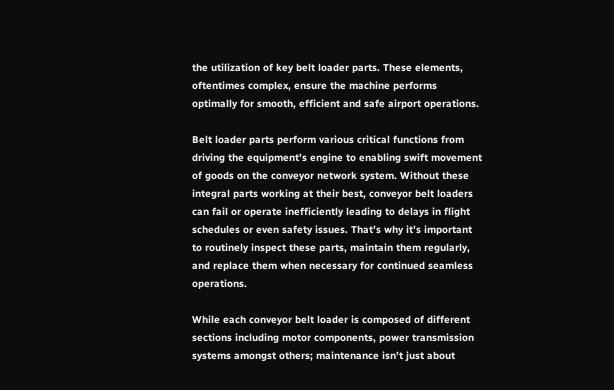the utilization of key belt loader parts. These elements, oftentimes complex, ensure the machine performs optimally for smooth, efficient and safe airport operations.

Belt loader parts perform various critical functions from driving the equipment’s engine to enabling swift movement of goods on the conveyor network system. Without these integral parts working at their best, conveyor belt loaders can fail or operate inefficiently leading to delays in flight schedules or even safety issues. That’s why it’s important to routinely inspect these parts, maintain them regularly, and replace them when necessary for continued seamless operations.

While each conveyor belt loader is composed of different sections including motor components, power transmission systems amongst others; maintenance isn’t just about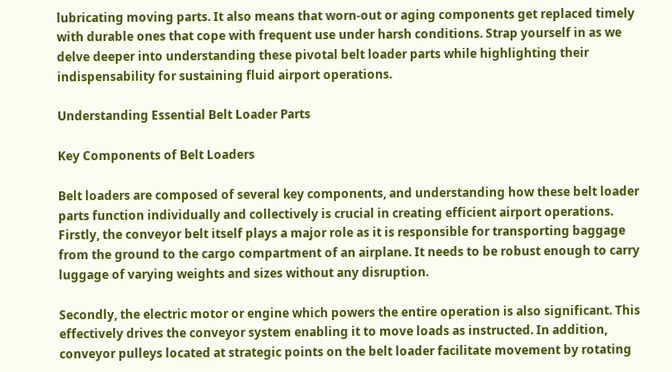lubricating moving parts. It also means that worn-out or aging components get replaced timely with durable ones that cope with frequent use under harsh conditions. Strap yourself in as we delve deeper into understanding these pivotal belt loader parts while highlighting their indispensability for sustaining fluid airport operations.

Understanding Essential Belt Loader Parts

Key Components of Belt Loaders

Belt loaders are composed of several key components, and understanding how these belt loader parts function individually and collectively is crucial in creating efficient airport operations. Firstly, the conveyor belt itself plays a major role as it is responsible for transporting baggage from the ground to the cargo compartment of an airplane. It needs to be robust enough to carry luggage of varying weights and sizes without any disruption.

Secondly, the electric motor or engine which powers the entire operation is also significant. This effectively drives the conveyor system enabling it to move loads as instructed. In addition, conveyor pulleys located at strategic points on the belt loader facilitate movement by rotating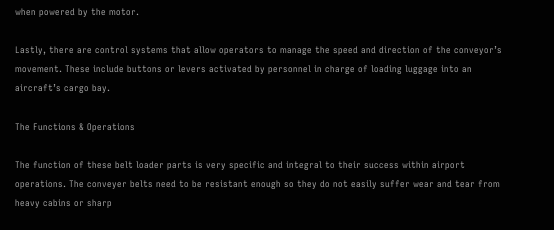when powered by the motor.

Lastly, there are control systems that allow operators to manage the speed and direction of the conveyor’s movement. These include buttons or levers activated by personnel in charge of loading luggage into an aircraft’s cargo bay.

The Functions & Operations

The function of these belt loader parts is very specific and integral to their success within airport operations. The conveyer belts need to be resistant enough so they do not easily suffer wear and tear from heavy cabins or sharp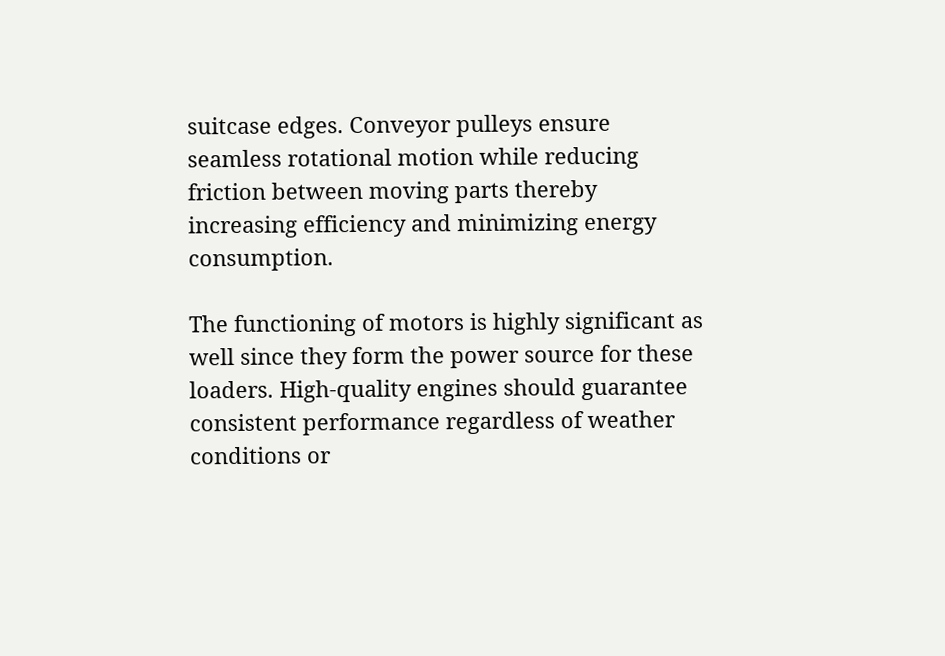suitcase edges. Conveyor pulleys ensure seamless rotational motion while reducing friction between moving parts thereby increasing efficiency and minimizing energy consumption.

The functioning of motors is highly significant as well since they form the power source for these loaders. High-quality engines should guarantee consistent performance regardless of weather conditions or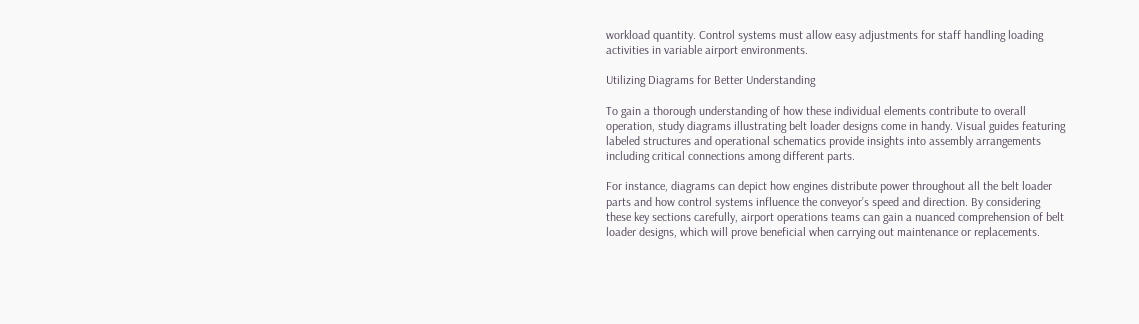workload quantity. Control systems must allow easy adjustments for staff handling loading activities in variable airport environments.

Utilizing Diagrams for Better Understanding

To gain a thorough understanding of how these individual elements contribute to overall operation, study diagrams illustrating belt loader designs come in handy. Visual guides featuring labeled structures and operational schematics provide insights into assembly arrangements including critical connections among different parts.

For instance, diagrams can depict how engines distribute power throughout all the belt loader parts and how control systems influence the conveyor’s speed and direction. By considering these key sections carefully, airport operations teams can gain a nuanced comprehension of belt loader designs, which will prove beneficial when carrying out maintenance or replacements.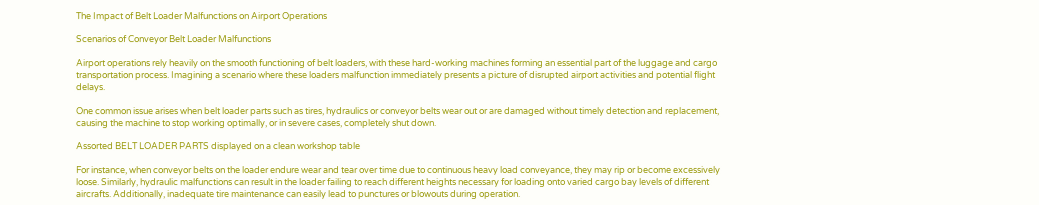The Impact of Belt Loader Malfunctions on Airport Operations

Scenarios of Conveyor Belt Loader Malfunctions

Airport operations rely heavily on the smooth functioning of belt loaders, with these hard-working machines forming an essential part of the luggage and cargo transportation process. Imagining a scenario where these loaders malfunction immediately presents a picture of disrupted airport activities and potential flight delays.

One common issue arises when belt loader parts such as tires, hydraulics or conveyor belts wear out or are damaged without timely detection and replacement, causing the machine to stop working optimally, or in severe cases, completely shut down.

Assorted BELT LOADER PARTS displayed on a clean workshop table

For instance, when conveyor belts on the loader endure wear and tear over time due to continuous heavy load conveyance, they may rip or become excessively loose. Similarly, hydraulic malfunctions can result in the loader failing to reach different heights necessary for loading onto varied cargo bay levels of different aircrafts. Additionally, inadequate tire maintenance can easily lead to punctures or blowouts during operation.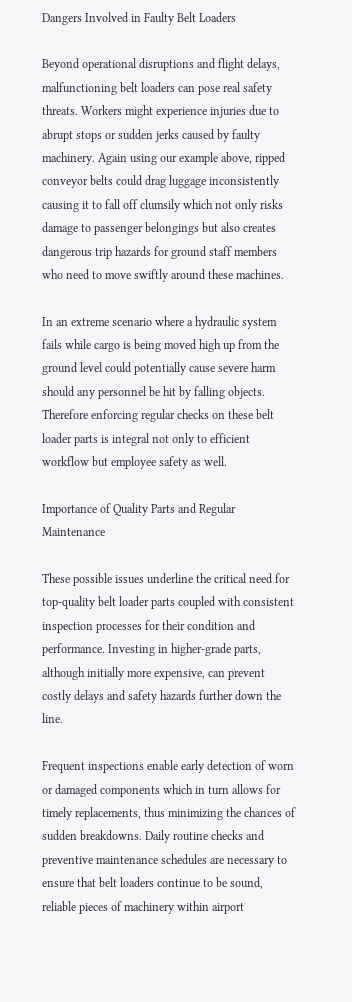Dangers Involved in Faulty Belt Loaders

Beyond operational disruptions and flight delays, malfunctioning belt loaders can pose real safety threats. Workers might experience injuries due to abrupt stops or sudden jerks caused by faulty machinery. Again using our example above, ripped conveyor belts could drag luggage inconsistently causing it to fall off clumsily which not only risks damage to passenger belongings but also creates dangerous trip hazards for ground staff members who need to move swiftly around these machines.

In an extreme scenario where a hydraulic system fails while cargo is being moved high up from the ground level could potentially cause severe harm should any personnel be hit by falling objects. Therefore enforcing regular checks on these belt loader parts is integral not only to efficient workflow but employee safety as well.

Importance of Quality Parts and Regular Maintenance

These possible issues underline the critical need for top-quality belt loader parts coupled with consistent inspection processes for their condition and performance. Investing in higher-grade parts, although initially more expensive, can prevent costly delays and safety hazards further down the line.

Frequent inspections enable early detection of worn or damaged components which in turn allows for timely replacements, thus minimizing the chances of sudden breakdowns. Daily routine checks and preventive maintenance schedules are necessary to ensure that belt loaders continue to be sound, reliable pieces of machinery within airport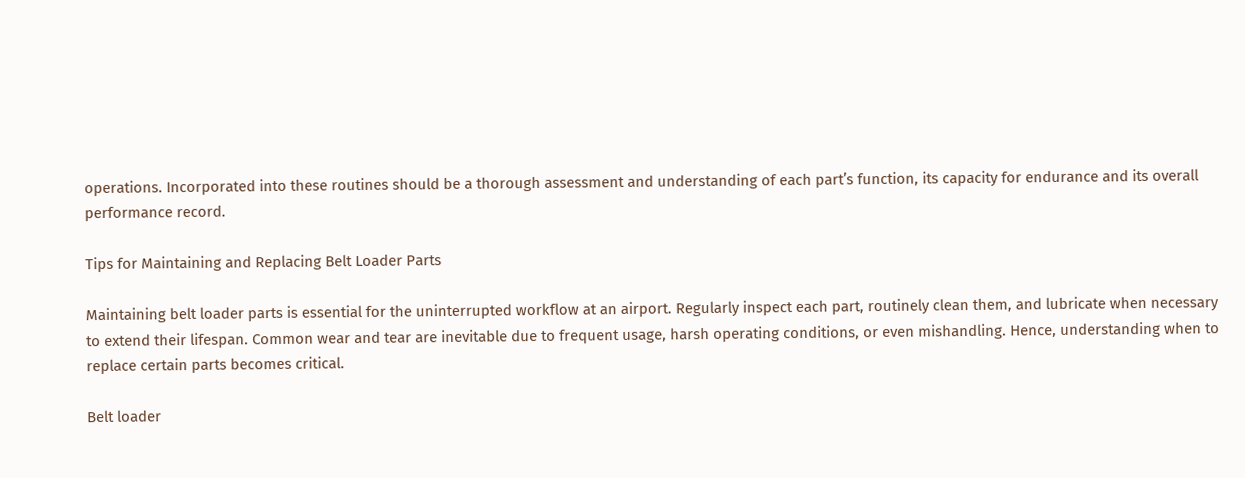operations. Incorporated into these routines should be a thorough assessment and understanding of each part’s function, its capacity for endurance and its overall performance record.

Tips for Maintaining and Replacing Belt Loader Parts

Maintaining belt loader parts is essential for the uninterrupted workflow at an airport. Regularly inspect each part, routinely clean them, and lubricate when necessary to extend their lifespan. Common wear and tear are inevitable due to frequent usage, harsh operating conditions, or even mishandling. Hence, understanding when to replace certain parts becomes critical.

Belt loader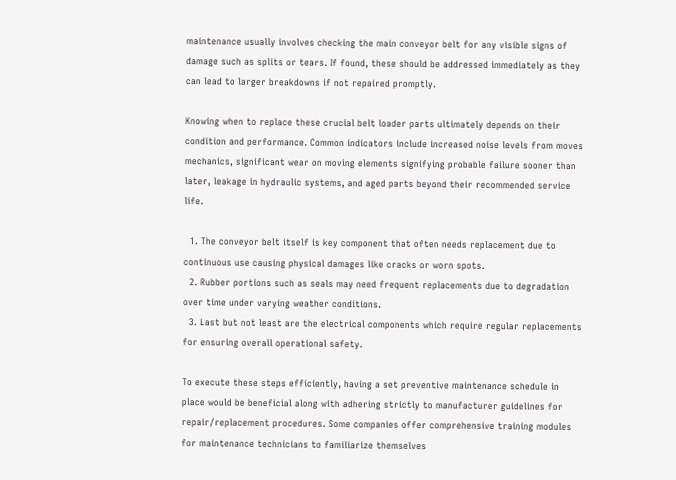maintenance usually involves checking the main conveyor belt for any visible signs of damage such as splits or tears. If found, these should be addressed immediately as they can lead to larger breakdowns if not repaired promptly.

Knowing when to replace these crucial belt loader parts ultimately depends on their condition and performance. Common indicators include increased noise levels from moves mechanics, significant wear on moving elements signifying probable failure sooner than later, leakage in hydraulic systems, and aged parts beyond their recommended service life.

  1. The conveyor belt itself is key component that often needs replacement due to continuous use causing physical damages like cracks or worn spots.
  2. Rubber portions such as seals may need frequent replacements due to degradation over time under varying weather conditions.
  3. Last but not least are the electrical components which require regular replacements for ensuring overall operational safety.

To execute these steps efficiently, having a set preventive maintenance schedule in place would be beneficial along with adhering strictly to manufacturer guidelines for repair/replacement procedures. Some companies offer comprehensive training modules for maintenance technicians to familiarize themselves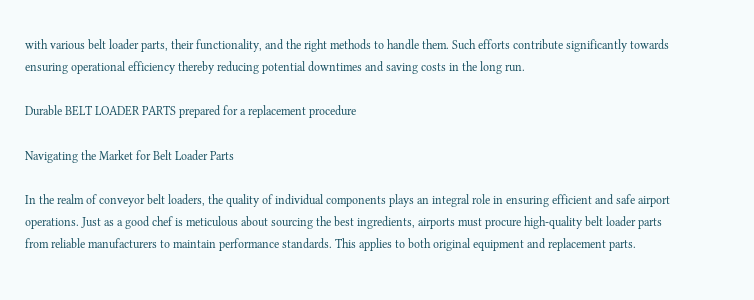with various belt loader parts, their functionality, and the right methods to handle them. Such efforts contribute significantly towards ensuring operational efficiency thereby reducing potential downtimes and saving costs in the long run.

Durable BELT LOADER PARTS prepared for a replacement procedure

Navigating the Market for Belt Loader Parts

In the realm of conveyor belt loaders, the quality of individual components plays an integral role in ensuring efficient and safe airport operations. Just as a good chef is meticulous about sourcing the best ingredients, airports must procure high-quality belt loader parts from reliable manufacturers to maintain performance standards. This applies to both original equipment and replacement parts.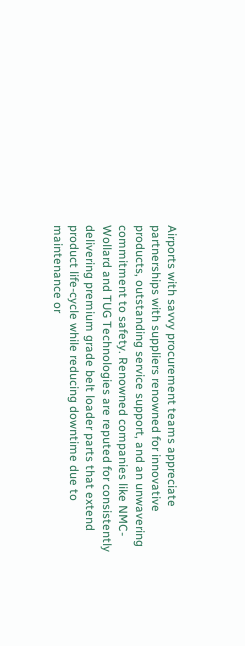Airports with savvy procurement teams appreciate partnerships with suppliers renowned for innovative products, outstanding service support, and an unwavering commitment to safety. Renowned companies like NMC-Wollard and TUG Technologies are reputed for consistently delivering premium grade belt loader parts that extend product life-cycle while reducing downtime due to maintenance or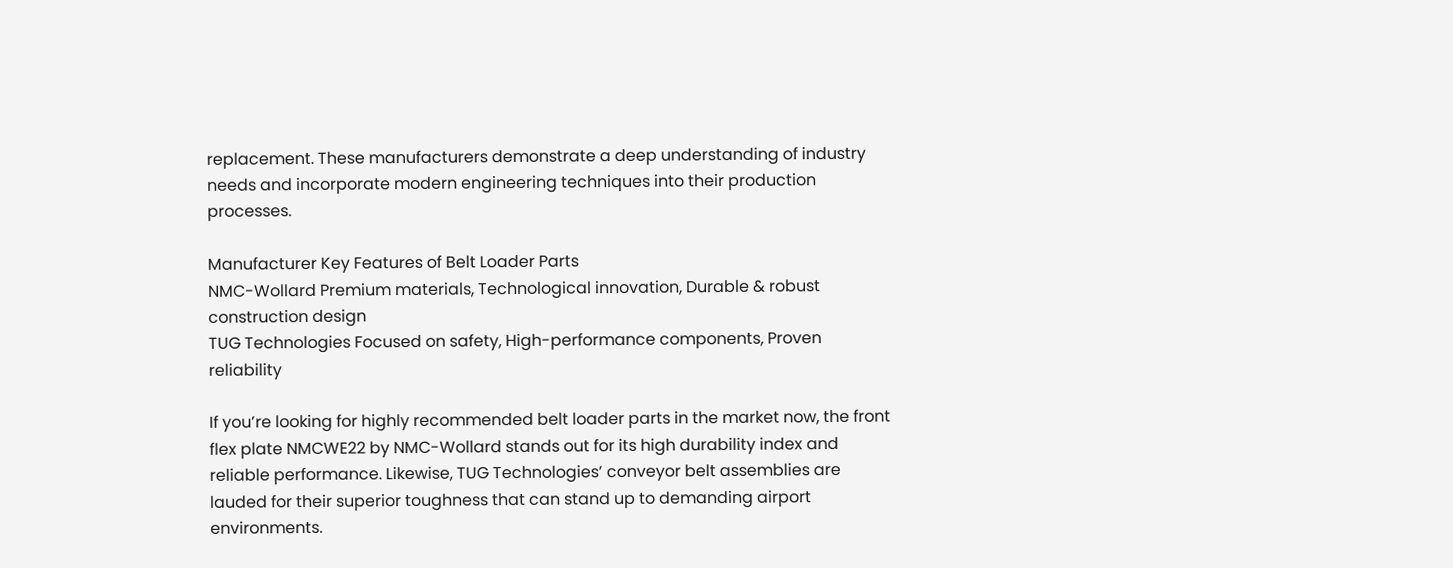replacement. These manufacturers demonstrate a deep understanding of industry needs and incorporate modern engineering techniques into their production processes.

Manufacturer Key Features of Belt Loader Parts
NMC-Wollard Premium materials, Technological innovation, Durable & robust construction design
TUG Technologies Focused on safety, High-performance components, Proven reliability

If you’re looking for highly recommended belt loader parts in the market now, the front flex plate NMCWE22 by NMC-Wollard stands out for its high durability index and reliable performance. Likewise, TUG Technologies’ conveyor belt assemblies are lauded for their superior toughness that can stand up to demanding airport environments.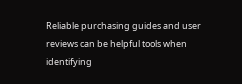Reliable purchasing guides and user reviews can be helpful tools when identifying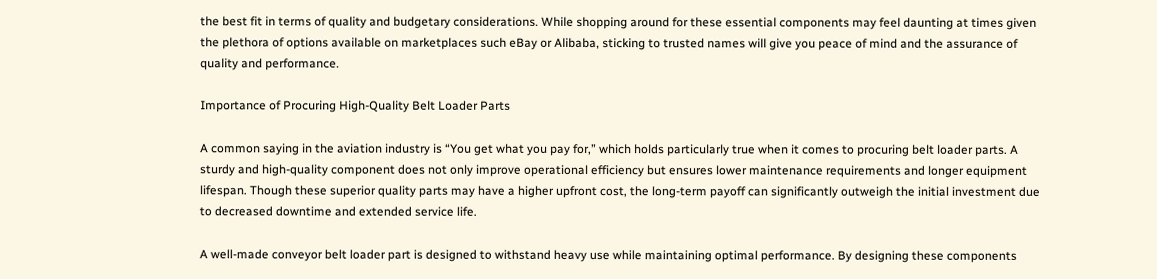the best fit in terms of quality and budgetary considerations. While shopping around for these essential components may feel daunting at times given the plethora of options available on marketplaces such eBay or Alibaba, sticking to trusted names will give you peace of mind and the assurance of quality and performance.

Importance of Procuring High-Quality Belt Loader Parts

A common saying in the aviation industry is “You get what you pay for,” which holds particularly true when it comes to procuring belt loader parts. A sturdy and high-quality component does not only improve operational efficiency but ensures lower maintenance requirements and longer equipment lifespan. Though these superior quality parts may have a higher upfront cost, the long-term payoff can significantly outweigh the initial investment due to decreased downtime and extended service life.

A well-made conveyor belt loader part is designed to withstand heavy use while maintaining optimal performance. By designing these components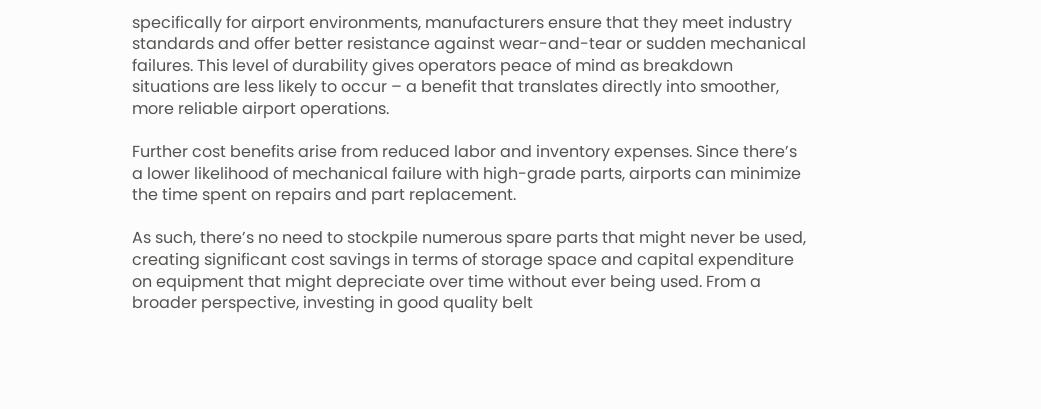specifically for airport environments, manufacturers ensure that they meet industry standards and offer better resistance against wear-and-tear or sudden mechanical failures. This level of durability gives operators peace of mind as breakdown situations are less likely to occur – a benefit that translates directly into smoother, more reliable airport operations.

Further cost benefits arise from reduced labor and inventory expenses. Since there’s a lower likelihood of mechanical failure with high-grade parts, airports can minimize the time spent on repairs and part replacement.

As such, there’s no need to stockpile numerous spare parts that might never be used, creating significant cost savings in terms of storage space and capital expenditure on equipment that might depreciate over time without ever being used. From a broader perspective, investing in good quality belt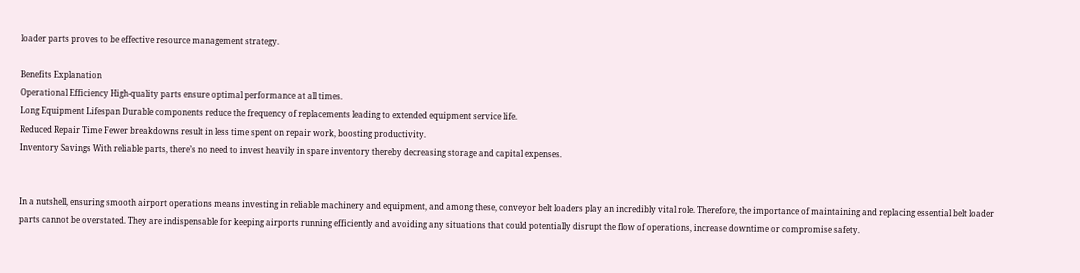loader parts proves to be effective resource management strategy.

Benefits Explanation
Operational Efficiency High-quality parts ensure optimal performance at all times.
Long Equipment Lifespan Durable components reduce the frequency of replacements leading to extended equipment service life.
Reduced Repair Time Fewer breakdowns result in less time spent on repair work, boosting productivity.
Inventory Savings With reliable parts, there’s no need to invest heavily in spare inventory thereby decreasing storage and capital expenses.


In a nutshell, ensuring smooth airport operations means investing in reliable machinery and equipment, and among these, conveyor belt loaders play an incredibly vital role. Therefore, the importance of maintaining and replacing essential belt loader parts cannot be overstated. They are indispensable for keeping airports running efficiently and avoiding any situations that could potentially disrupt the flow of operations, increase downtime or compromise safety.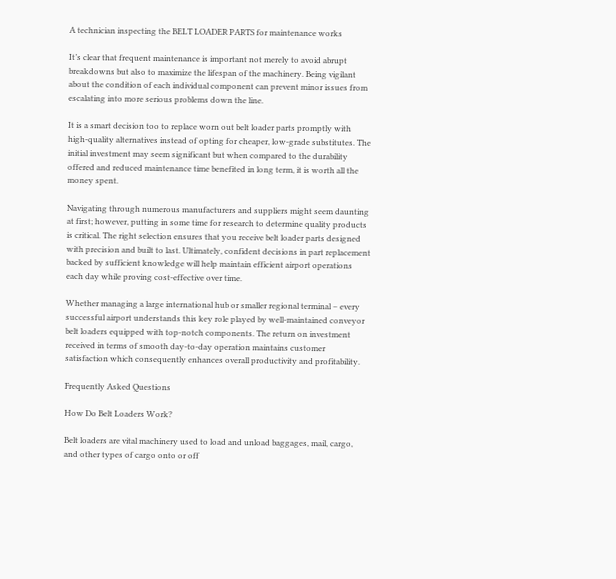A technician inspecting the BELT LOADER PARTS for maintenance works

It’s clear that frequent maintenance is important not merely to avoid abrupt breakdowns but also to maximize the lifespan of the machinery. Being vigilant about the condition of each individual component can prevent minor issues from escalating into more serious problems down the line.

It is a smart decision too to replace worn out belt loader parts promptly with high-quality alternatives instead of opting for cheaper, low-grade substitutes. The initial investment may seem significant but when compared to the durability offered and reduced maintenance time benefited in long term, it is worth all the money spent.

Navigating through numerous manufacturers and suppliers might seem daunting at first; however, putting in some time for research to determine quality products is critical. The right selection ensures that you receive belt loader parts designed with precision and built to last. Ultimately, confident decisions in part replacement backed by sufficient knowledge will help maintain efficient airport operations each day while proving cost-effective over time.

Whether managing a large international hub or smaller regional terminal – every successful airport understands this key role played by well-maintained conveyor belt loaders equipped with top-notch components. The return on investment received in terms of smooth day-to-day operation maintains customer satisfaction which consequently enhances overall productivity and profitability.

Frequently Asked Questions

How Do Belt Loaders Work?

Belt loaders are vital machinery used to load and unload baggages, mail, cargo, and other types of cargo onto or off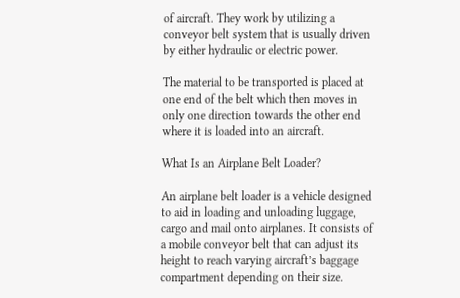of aircraft. They work by utilizing a conveyor belt system that is usually driven by either hydraulic or electric power.

The material to be transported is placed at one end of the belt which then moves in only one direction towards the other end where it is loaded into an aircraft.

What Is an Airplane Belt Loader?

An airplane belt loader is a vehicle designed to aid in loading and unloading luggage, cargo and mail onto airplanes. It consists of a mobile conveyor belt that can adjust its height to reach varying aircraft’s baggage compartment depending on their size.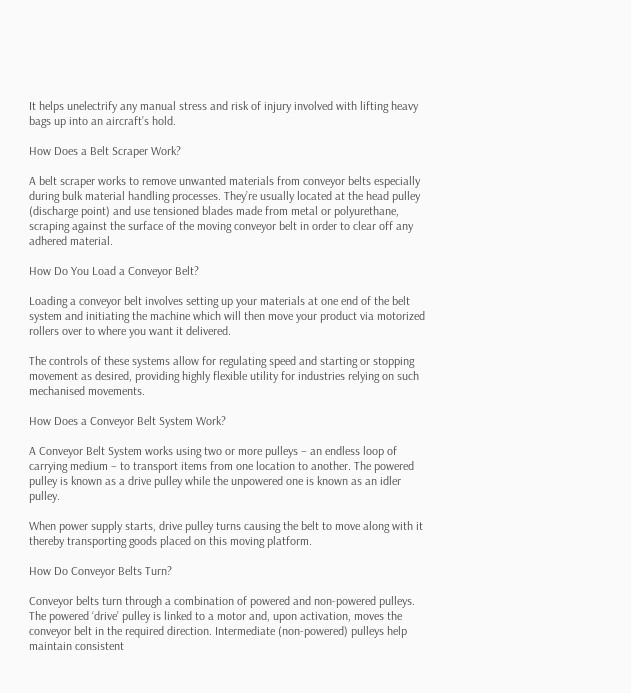It helps unelectrify any manual stress and risk of injury involved with lifting heavy bags up into an aircraft’s hold.

How Does a Belt Scraper Work?

A belt scraper works to remove unwanted materials from conveyor belts especially during bulk material handling processes. They’re usually located at the head pulley (discharge point) and use tensioned blades made from metal or polyurethane, scraping against the surface of the moving conveyor belt in order to clear off any adhered material.

How Do You Load a Conveyor Belt?

Loading a conveyor belt involves setting up your materials at one end of the belt system and initiating the machine which will then move your product via motorized rollers over to where you want it delivered.

The controls of these systems allow for regulating speed and starting or stopping movement as desired, providing highly flexible utility for industries relying on such mechanised movements.

How Does a Conveyor Belt System Work?

A Conveyor Belt System works using two or more pulleys – an endless loop of carrying medium – to transport items from one location to another. The powered pulley is known as a drive pulley while the unpowered one is known as an idler pulley.

When power supply starts, drive pulley turns causing the belt to move along with it thereby transporting goods placed on this moving platform.

How Do Conveyor Belts Turn?

Conveyor belts turn through a combination of powered and non-powered pulleys. The powered ‘drive’ pulley is linked to a motor and, upon activation, moves the conveyor belt in the required direction. Intermediate (non-powered) pulleys help maintain consistent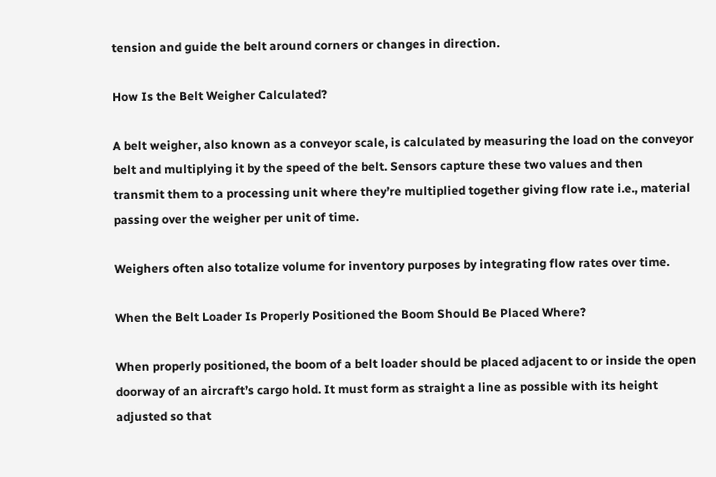tension and guide the belt around corners or changes in direction.

How Is the Belt Weigher Calculated?

A belt weigher, also known as a conveyor scale, is calculated by measuring the load on the conveyor belt and multiplying it by the speed of the belt. Sensors capture these two values and then transmit them to a processing unit where they’re multiplied together giving flow rate i.e., material passing over the weigher per unit of time.

Weighers often also totalize volume for inventory purposes by integrating flow rates over time.

When the Belt Loader Is Properly Positioned the Boom Should Be Placed Where?

When properly positioned, the boom of a belt loader should be placed adjacent to or inside the open doorway of an aircraft’s cargo hold. It must form as straight a line as possible with its height adjusted so that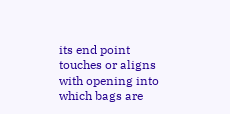its end point touches or aligns with opening into which bags are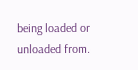being loaded or unloaded from.